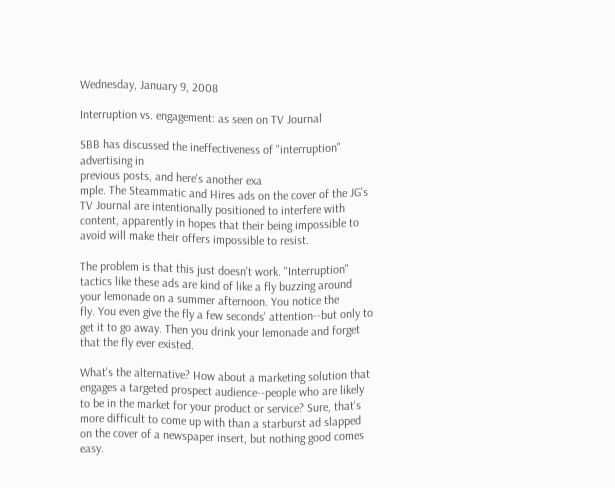Wednesday, January 9, 2008

Interruption vs. engagement: as seen on TV Journal

SBB has discussed the ineffectiveness of "interruption" advertising in
previous posts, and here's another exa
mple. The Steammatic and Hires ads on the cover of the JG's TV Journal are intentionally positioned to interfere with content, apparently in hopes that their being impossible to avoid will make their offers impossible to resist.

The problem is that this just doesn't work. "Interruption" tactics like these ads are kind of like a fly buzzing around your lemonade on a summer afternoon. You notice the
fly. You even give the fly a few seconds' attention--but only to get it to go away. Then you drink your lemonade and forget that the fly ever existed.

What's the alternative? How about a marketing solution that engages a targeted prospect audience--people who are likely to be in the market for your product or service? Sure, that's more difficult to come up with than a starburst ad slapped on the cover of a newspaper insert, but nothing good comes easy.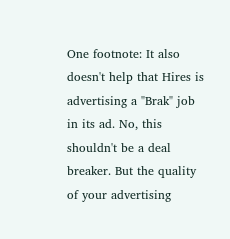One footnote: It also doesn't help that Hires is advertising a "Brak" job in its ad. No, this shouldn't be a deal breaker. But the quality of your advertising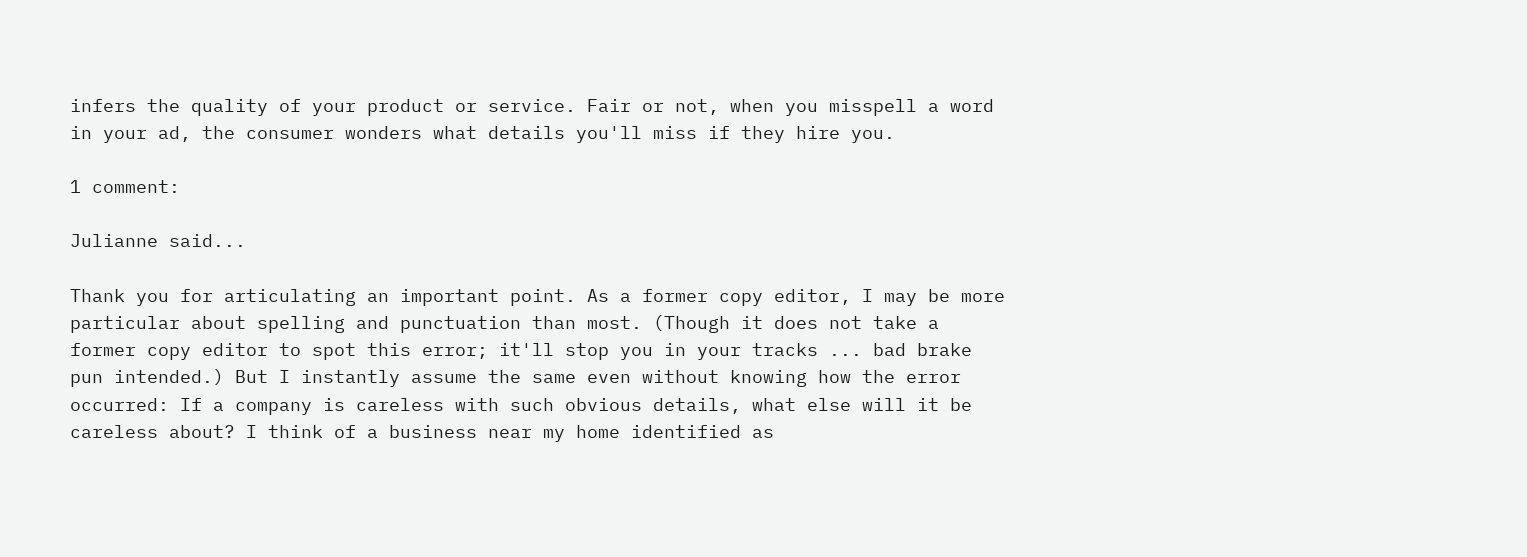infers the quality of your product or service. Fair or not, when you misspell a word in your ad, the consumer wonders what details you'll miss if they hire you.

1 comment:

Julianne said...

Thank you for articulating an important point. As a former copy editor, I may be more particular about spelling and punctuation than most. (Though it does not take a former copy editor to spot this error; it'll stop you in your tracks ... bad brake pun intended.) But I instantly assume the same even without knowing how the error occurred: If a company is careless with such obvious details, what else will it be careless about? I think of a business near my home identified as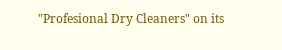"Profesional Dry Cleaners" on its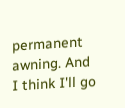permanent awning. And I think I'll go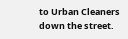to Urban Cleaners down the street.